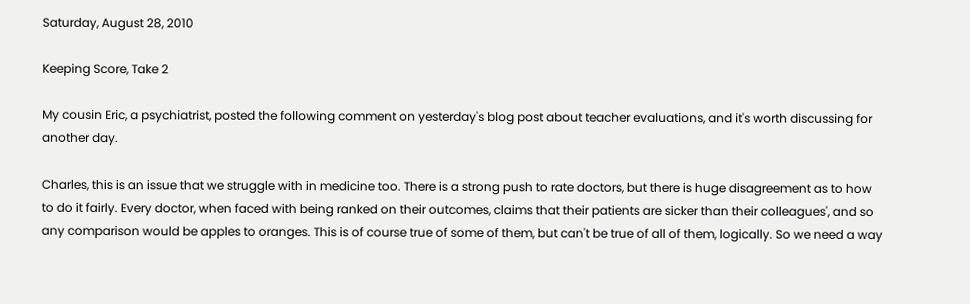Saturday, August 28, 2010

Keeping Score, Take 2

My cousin Eric, a psychiatrist, posted the following comment on yesterday's blog post about teacher evaluations, and it's worth discussing for another day.

Charles, this is an issue that we struggle with in medicine too. There is a strong push to rate doctors, but there is huge disagreement as to how to do it fairly. Every doctor, when faced with being ranked on their outcomes, claims that their patients are sicker than their colleagues', and so any comparison would be apples to oranges. This is of course true of some of them, but can't be true of all of them, logically. So we need a way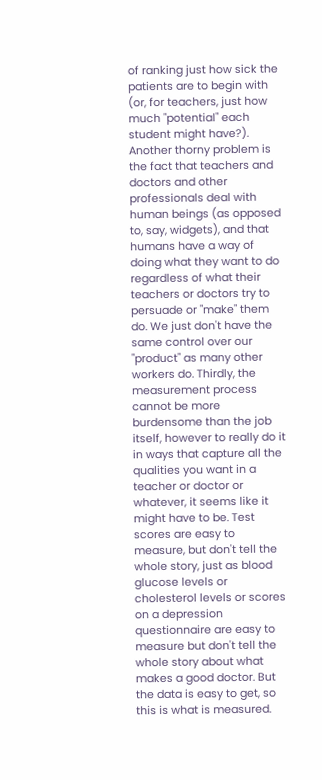of ranking just how sick the patients are to begin with (or, for teachers, just how much "potential" each student might have?). Another thorny problem is the fact that teachers and doctors and other professionals deal with human beings (as opposed to, say, widgets), and that humans have a way of doing what they want to do regardless of what their teachers or doctors try to persuade or "make" them do. We just don't have the same control over our "product" as many other workers do. Thirdly, the measurement process cannot be more burdensome than the job itself, however to really do it in ways that capture all the qualities you want in a teacher or doctor or whatever, it seems like it might have to be. Test scores are easy to measure, but don't tell the whole story, just as blood glucose levels or cholesterol levels or scores on a depression questionnaire are easy to measure but don't tell the whole story about what makes a good doctor. But the data is easy to get, so this is what is measured.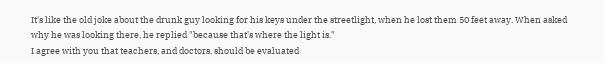It's like the old joke about the drunk guy looking for his keys under the streetlight, when he lost them 50 feet away. When asked why he was looking there, he replied "because that's where the light is."
I agree with you that teachers, and doctors, should be evaluated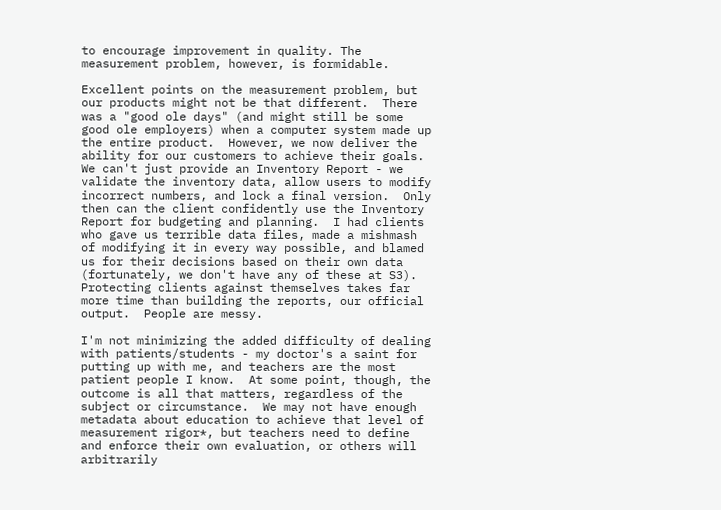to encourage improvement in quality. The measurement problem, however, is formidable.

Excellent points on the measurement problem, but our products might not be that different.  There was a "good ole days" (and might still be some good ole employers) when a computer system made up the entire product.  However, we now deliver the ability for our customers to achieve their goals.  We can't just provide an Inventory Report - we validate the inventory data, allow users to modify incorrect numbers, and lock a final version.  Only then can the client confidently use the Inventory Report for budgeting and planning.  I had clients who gave us terrible data files, made a mishmash of modifying it in every way possible, and blamed us for their decisions based on their own data (fortunately, we don't have any of these at S3).  Protecting clients against themselves takes far more time than building the reports, our official output.  People are messy.

I'm not minimizing the added difficulty of dealing with patients/students - my doctor's a saint for putting up with me, and teachers are the most patient people I know.  At some point, though, the outcome is all that matters, regardless of the subject or circumstance.  We may not have enough metadata about education to achieve that level of measurement rigor*, but teachers need to define and enforce their own evaluation, or others will arbitrarily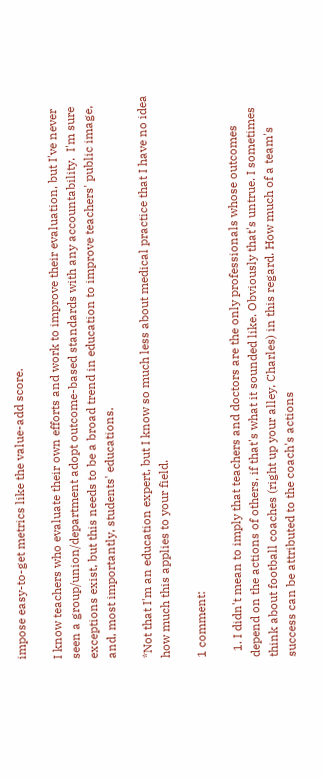impose easy-to-get metrics like the value-add score.

I know teachers who evaluate their own efforts and work to improve their evaluation, but I've never seen a group/union/department adopt outcome-based standards with any accountability.  I'm sure exceptions exist, but this needs to be a broad trend in education to improve teachers' public image, and, most importantly, students' educations.

*Not that I'm an education expert, but I know so much less about medical practice that I have no idea how much this applies to your field.

1 comment:

  1. I didn't mean to imply that teachers and doctors are the only professionals whose outcomes depend on the actions of others, if that's what it sounded like. Obviously that's untrue. I sometimes think about football coaches (right up your alley, Charles) in this regard. How much of a team's success can be attributed to the coach's actions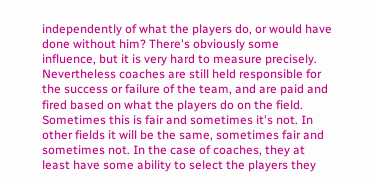independently of what the players do, or would have done without him? There's obviously some influence, but it is very hard to measure precisely. Nevertheless coaches are still held responsible for the success or failure of the team, and are paid and fired based on what the players do on the field. Sometimes this is fair and sometimes it's not. In other fields it will be the same, sometimes fair and sometimes not. In the case of coaches, they at least have some ability to select the players they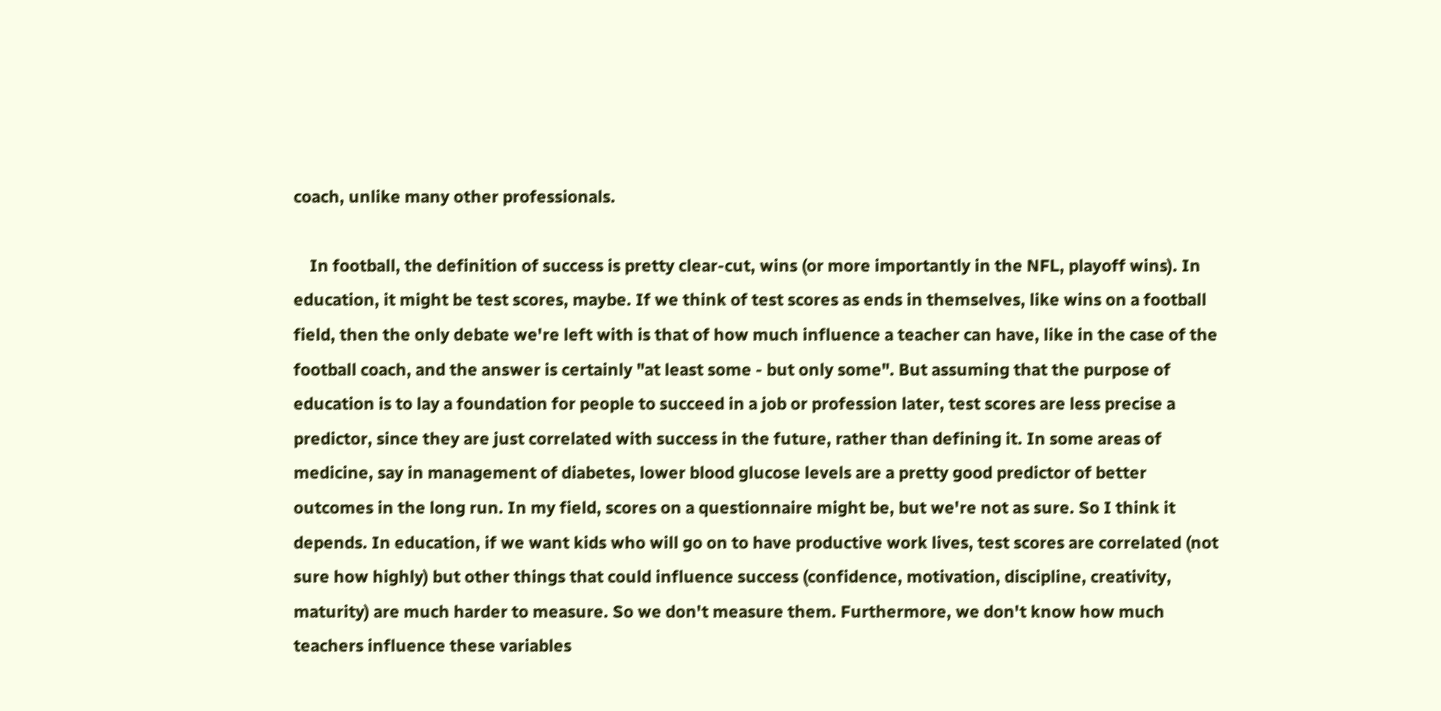coach, unlike many other professionals.

    In football, the definition of success is pretty clear-cut, wins (or more importantly in the NFL, playoff wins). In education, it might be test scores, maybe. If we think of test scores as ends in themselves, like wins on a football field, then the only debate we're left with is that of how much influence a teacher can have, like in the case of the football coach, and the answer is certainly "at least some - but only some". But assuming that the purpose of education is to lay a foundation for people to succeed in a job or profession later, test scores are less precise a predictor, since they are just correlated with success in the future, rather than defining it. In some areas of medicine, say in management of diabetes, lower blood glucose levels are a pretty good predictor of better outcomes in the long run. In my field, scores on a questionnaire might be, but we're not as sure. So I think it depends. In education, if we want kids who will go on to have productive work lives, test scores are correlated (not sure how highly) but other things that could influence success (confidence, motivation, discipline, creativity, maturity) are much harder to measure. So we don't measure them. Furthermore, we don't know how much teachers influence these variables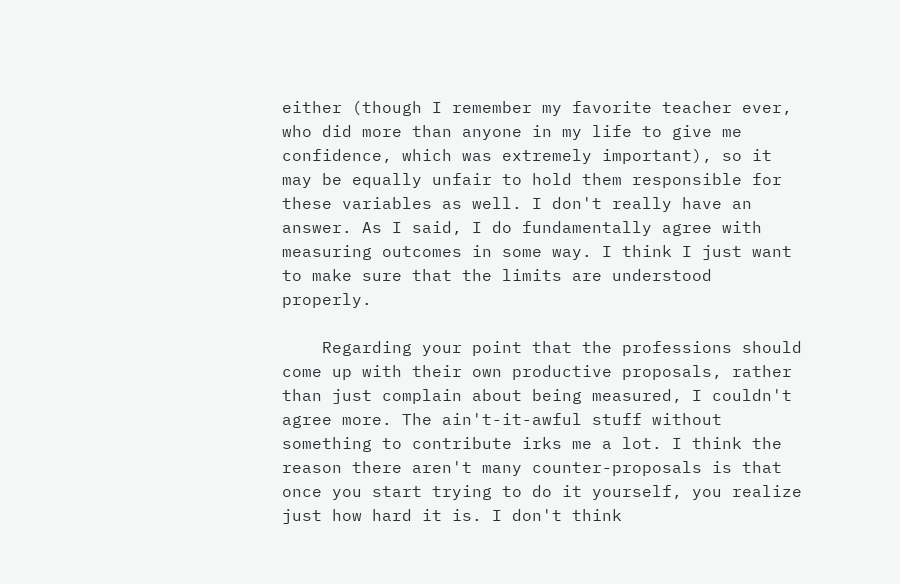either (though I remember my favorite teacher ever, who did more than anyone in my life to give me confidence, which was extremely important), so it may be equally unfair to hold them responsible for these variables as well. I don't really have an answer. As I said, I do fundamentally agree with measuring outcomes in some way. I think I just want to make sure that the limits are understood properly.

    Regarding your point that the professions should come up with their own productive proposals, rather than just complain about being measured, I couldn't agree more. The ain't-it-awful stuff without something to contribute irks me a lot. I think the reason there aren't many counter-proposals is that once you start trying to do it yourself, you realize just how hard it is. I don't think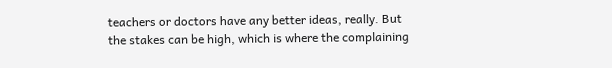teachers or doctors have any better ideas, really. But the stakes can be high, which is where the complaining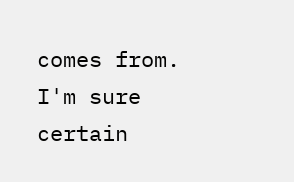comes from. I'm sure certain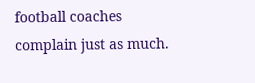football coaches complain just as much.